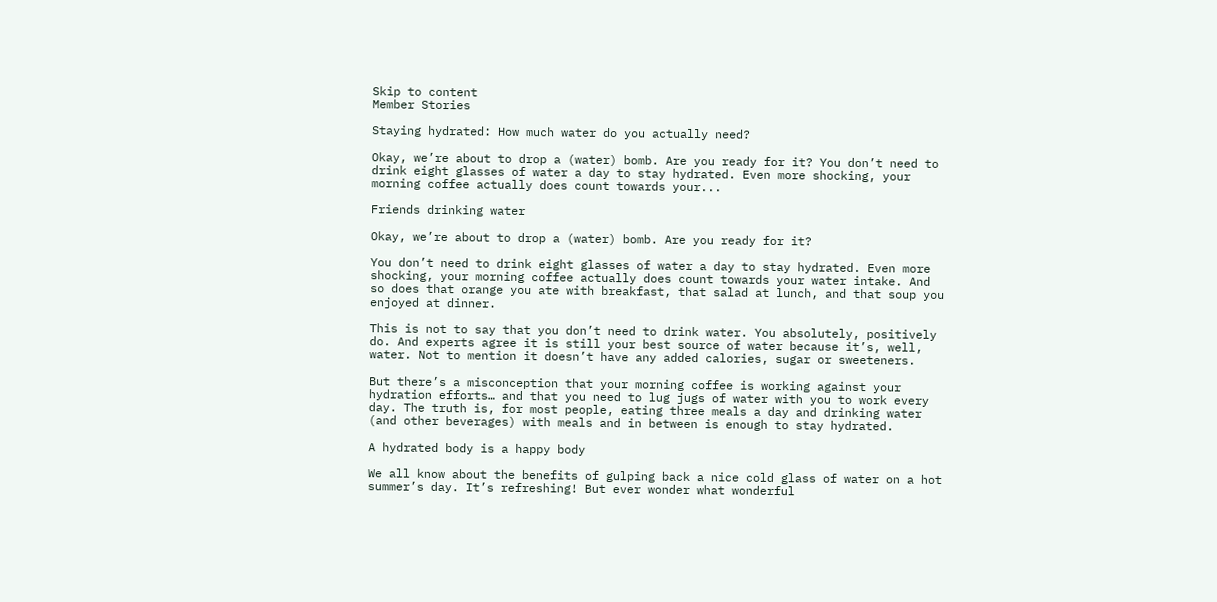Skip to content
Member Stories

Staying hydrated: How much water do you actually need?

Okay, we’re about to drop a (water) bomb. Are you ready for it? You don’t need to drink eight glasses of water a day to stay hydrated. Even more shocking, your morning coffee actually does count towards your...

Friends drinking water

Okay, we’re about to drop a (water) bomb. Are you ready for it?

You don’t need to drink eight glasses of water a day to stay hydrated. Even more shocking, your morning coffee actually does count towards your water intake. And so does that orange you ate with breakfast, that salad at lunch, and that soup you enjoyed at dinner.

This is not to say that you don’t need to drink water. You absolutely, positively do. And experts agree it is still your best source of water because it’s, well, water. Not to mention it doesn’t have any added calories, sugar or sweeteners.

But there’s a misconception that your morning coffee is working against your hydration efforts… and that you need to lug jugs of water with you to work every day. The truth is, for most people, eating three meals a day and drinking water (and other beverages) with meals and in between is enough to stay hydrated.

A hydrated body is a happy body

We all know about the benefits of gulping back a nice cold glass of water on a hot summer’s day. It’s refreshing! But ever wonder what wonderful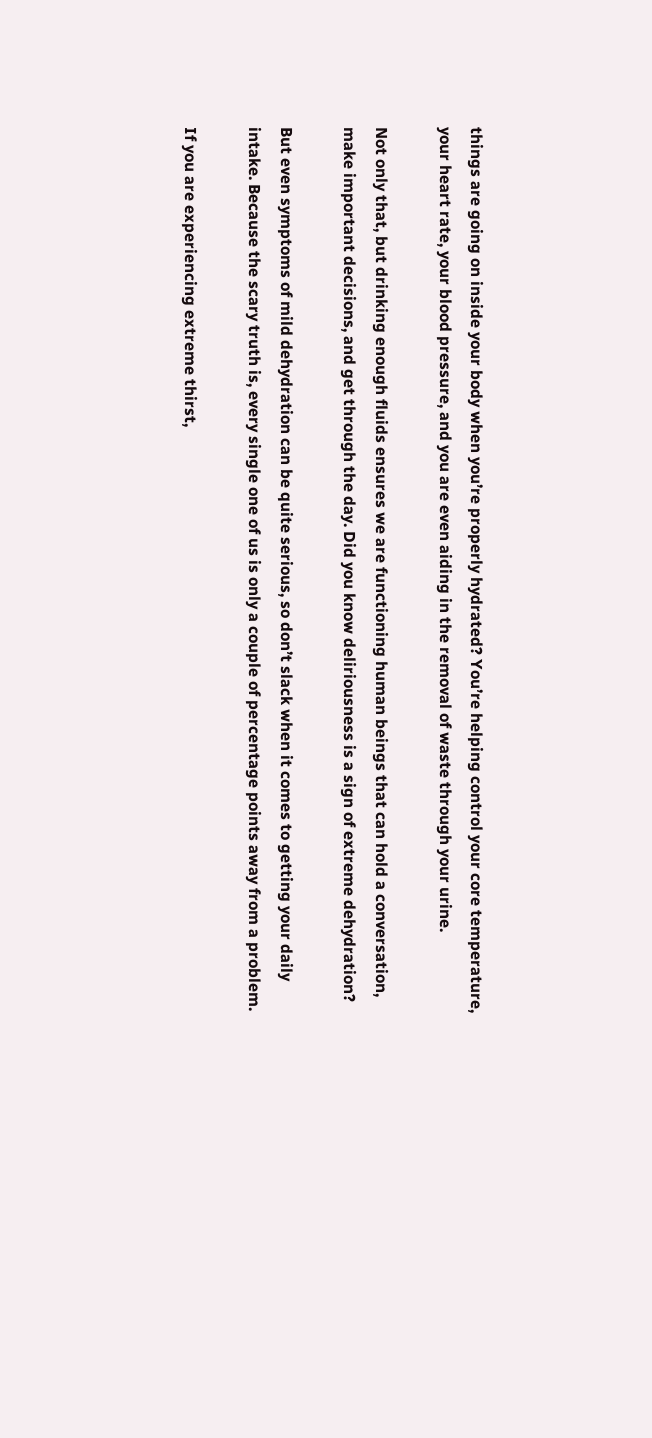things are going on inside your body when you’re properly hydrated? You’re helping control your core temperature, your heart rate, your blood pressure, and you are even aiding in the removal of waste through your urine.

Not only that, but drinking enough fluids ensures we are functioning human beings that can hold a conversation, make important decisions, and get through the day. Did you know deliriousness is a sign of extreme dehydration?

But even symptoms of mild dehydration can be quite serious, so don’t slack when it comes to getting your daily intake. Because the scary truth is, every single one of us is only a couple of percentage points away from a problem.

If you are experiencing extreme thirst,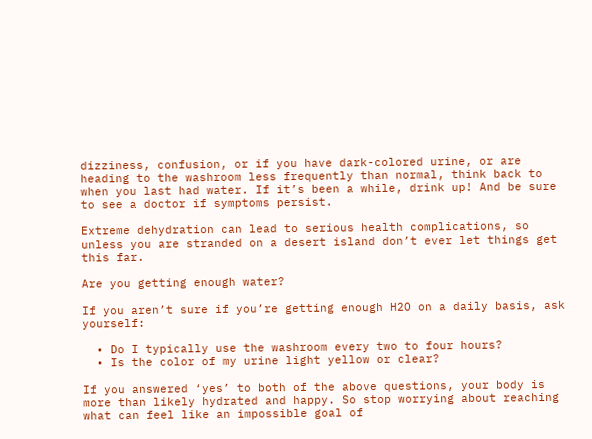dizziness, confusion, or if you have dark-colored urine, or are heading to the washroom less frequently than normal, think back to when you last had water. If it’s been a while, drink up! And be sure to see a doctor if symptoms persist.

Extreme dehydration can lead to serious health complications, so unless you are stranded on a desert island don’t ever let things get this far.

Are you getting enough water?

If you aren’t sure if you’re getting enough H2O on a daily basis, ask yourself:

  • Do I typically use the washroom every two to four hours?
  • Is the color of my urine light yellow or clear?

If you answered ‘yes’ to both of the above questions, your body is more than likely hydrated and happy. So stop worrying about reaching what can feel like an impossible goal of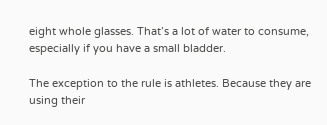eight whole glasses. That’s a lot of water to consume, especially if you have a small bladder.

The exception to the rule is athletes. Because they are using their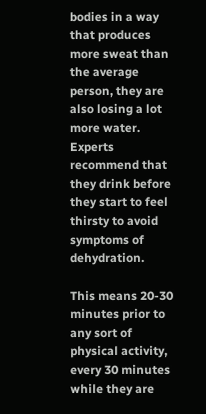bodies in a way that produces more sweat than the average person, they are also losing a lot more water. Experts recommend that they drink before they start to feel thirsty to avoid symptoms of dehydration.

This means 20-30 minutes prior to any sort of physical activity, every 30 minutes while they are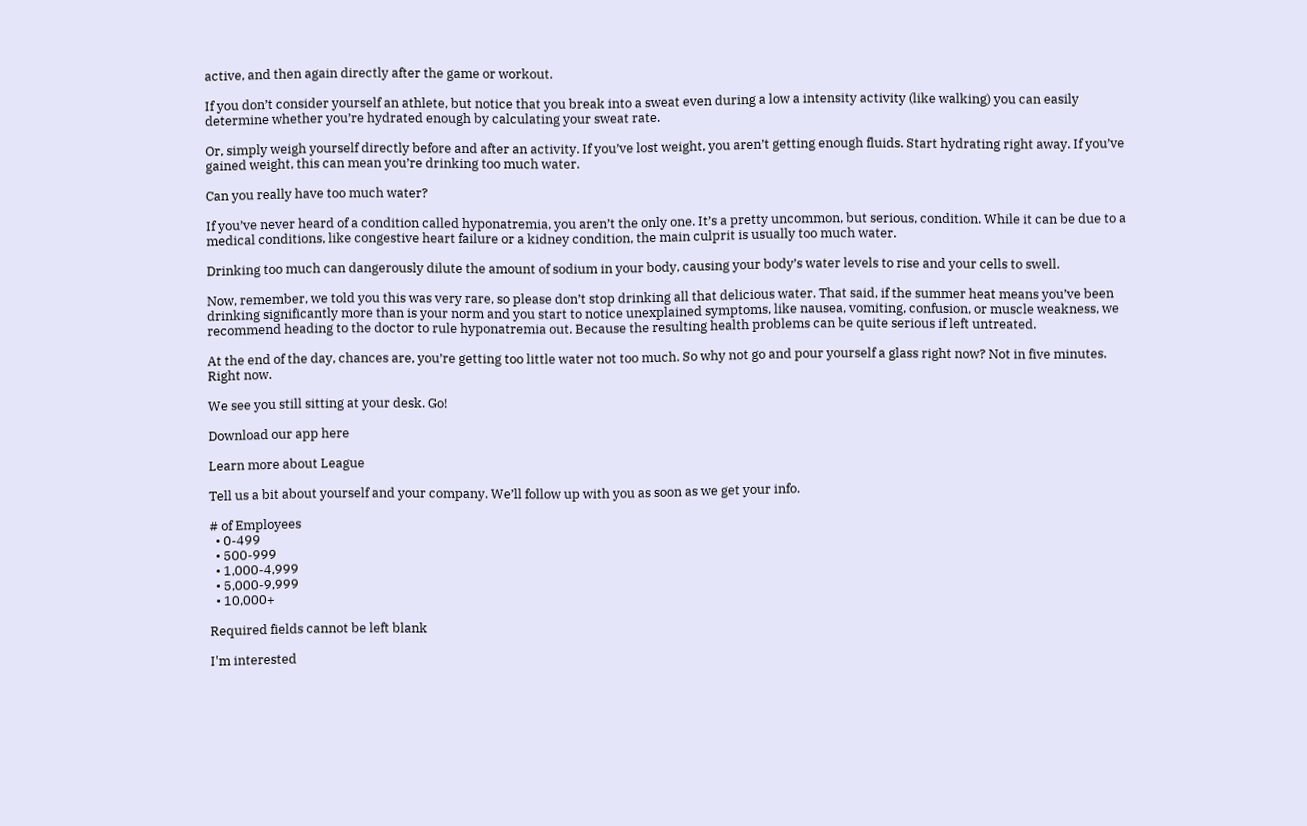active, and then again directly after the game or workout.

If you don’t consider yourself an athlete, but notice that you break into a sweat even during a low a intensity activity (like walking) you can easily determine whether you’re hydrated enough by calculating your sweat rate.

Or, simply weigh yourself directly before and after an activity. If you’ve lost weight, you aren’t getting enough fluids. Start hydrating right away. If you’ve gained weight, this can mean you’re drinking too much water.

Can you really have too much water?

If you’ve never heard of a condition called hyponatremia, you aren’t the only one. It’s a pretty uncommon, but serious, condition. While it can be due to a medical conditions, like congestive heart failure or a kidney condition, the main culprit is usually too much water.

Drinking too much can dangerously dilute the amount of sodium in your body, causing your body’s water levels to rise and your cells to swell.

Now, remember, we told you this was very rare, so please don’t stop drinking all that delicious water. That said, if the summer heat means you’ve been drinking significantly more than is your norm and you start to notice unexplained symptoms, like nausea, vomiting, confusion, or muscle weakness, we recommend heading to the doctor to rule hyponatremia out. Because the resulting health problems can be quite serious if left untreated.

At the end of the day, chances are, you’re getting too little water not too much. So why not go and pour yourself a glass right now? Not in five minutes. Right now.

We see you still sitting at your desk. Go!

Download our app here

Learn more about League

Tell us a bit about yourself and your company. We’ll follow up with you as soon as we get your info.

# of Employees
  • 0-499
  • 500-999
  • 1,000-4,999
  • 5,000-9,999
  • 10,000+

Required fields cannot be left blank

I'm interested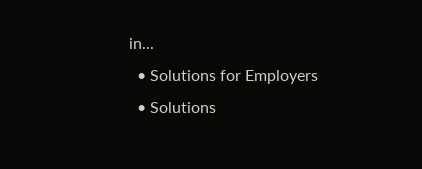in...
  • Solutions for Employers
  • Solutions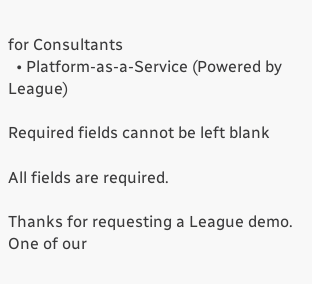for Consultants
  • Platform-as-a-Service (Powered by League)

Required fields cannot be left blank

All fields are required.

Thanks for requesting a League demo. One of our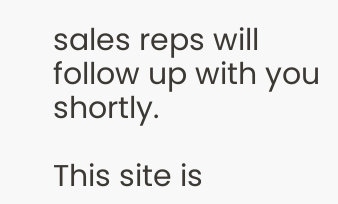sales reps will follow up with you shortly.

This site is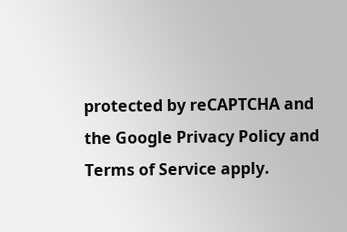protected by reCAPTCHA and the Google Privacy Policy and Terms of Service apply.